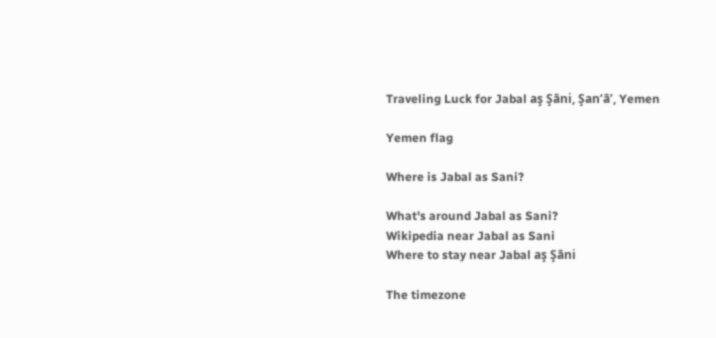Traveling Luck for Jabal aş Şāni, Şan‘āʼ, Yemen

Yemen flag

Where is Jabal as Sani?

What's around Jabal as Sani?
Wikipedia near Jabal as Sani
Where to stay near Jabal aş Şāni

The timezone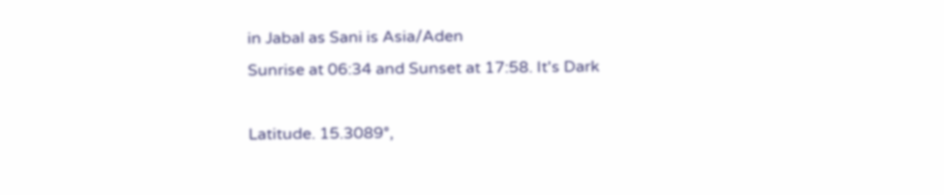in Jabal as Sani is Asia/Aden
Sunrise at 06:34 and Sunset at 17:58. It's Dark

Latitude. 15.3089°,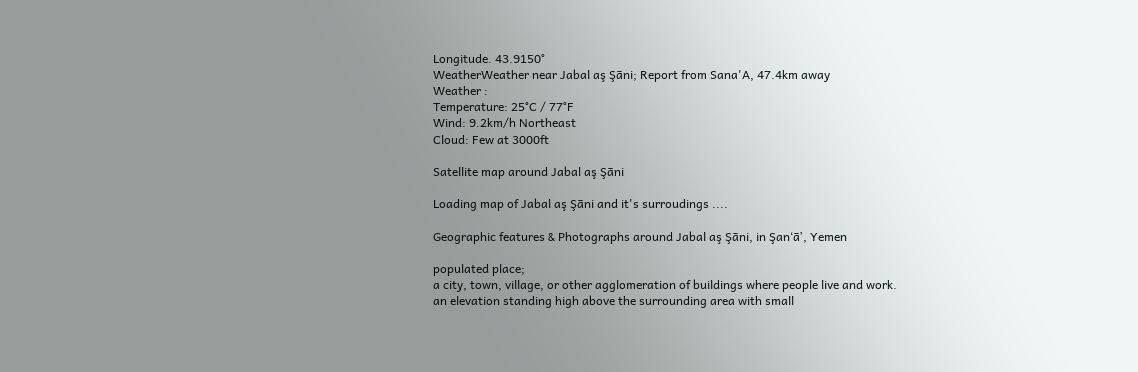Longitude. 43.9150°
WeatherWeather near Jabal aş Şāni; Report from Sana'A, 47.4km away
Weather :
Temperature: 25°C / 77°F
Wind: 9.2km/h Northeast
Cloud: Few at 3000ft

Satellite map around Jabal aş Şāni

Loading map of Jabal aş Şāni and it's surroudings ....

Geographic features & Photographs around Jabal aş Şāni, in Şan‘āʼ, Yemen

populated place;
a city, town, village, or other agglomeration of buildings where people live and work.
an elevation standing high above the surrounding area with small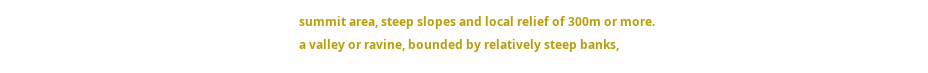summit area, steep slopes and local relief of 300m or more.
a valley or ravine, bounded by relatively steep banks,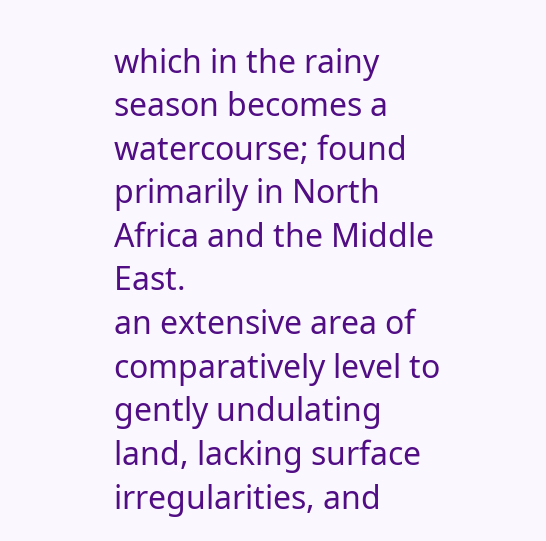which in the rainy season becomes a watercourse; found primarily in North Africa and the Middle East.
an extensive area of comparatively level to gently undulating land, lacking surface irregularities, and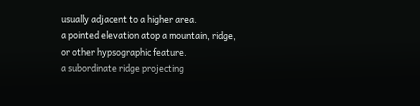usually adjacent to a higher area.
a pointed elevation atop a mountain, ridge, or other hypsographic feature.
a subordinate ridge projecting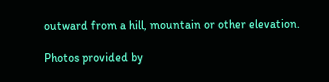outward from a hill, mountain or other elevation.

Photos provided by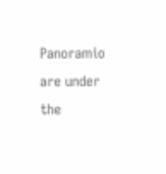Panoramio are under the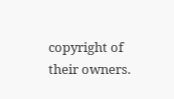copyright of their owners.